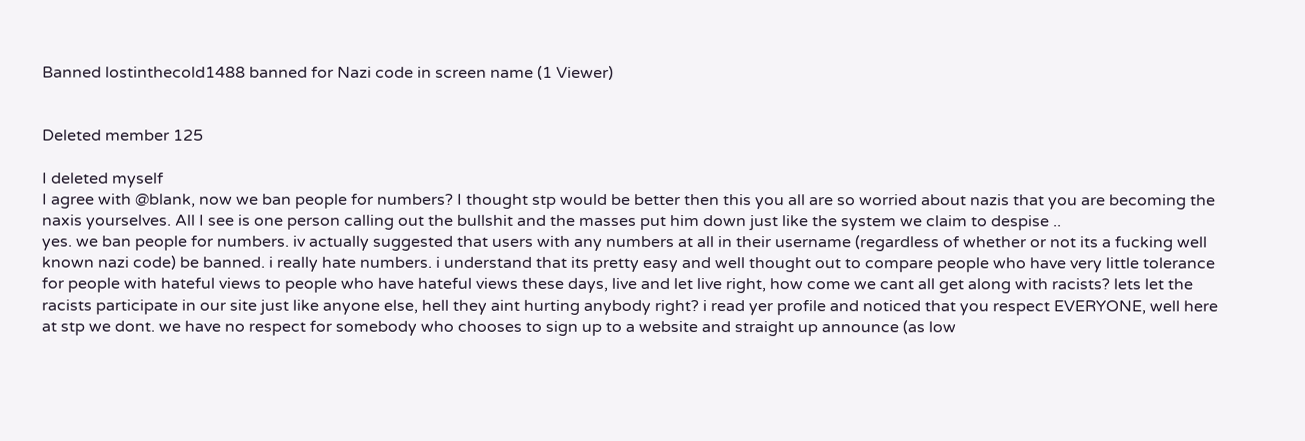Banned lostinthecold1488 banned for Nazi code in screen name (1 Viewer)


Deleted member 125

I deleted myself
I agree with @blank, now we ban people for numbers? I thought stp would be better then this you all are so worried about nazis that you are becoming the naxis yourselves. All I see is one person calling out the bullshit and the masses put him down just like the system we claim to despise ..
yes. we ban people for numbers. iv actually suggested that users with any numbers at all in their username (regardless of whether or not its a fucking well known nazi code) be banned. i really hate numbers. i understand that its pretty easy and well thought out to compare people who have very little tolerance for people with hateful views to people who have hateful views these days, live and let live right, how come we cant all get along with racists? lets let the racists participate in our site just like anyone else, hell they aint hurting anybody right? i read yer profile and noticed that you respect EVERYONE, well here at stp we dont. we have no respect for somebody who chooses to sign up to a website and straight up announce (as low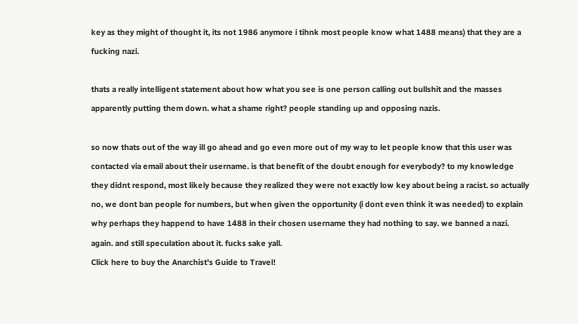key as they might of thought it, its not 1986 anymore i tihnk most people know what 1488 means) that they are a fucking nazi.

thats a really intelligent statement about how what you see is one person calling out bullshit and the masses apparently putting them down. what a shame right? people standing up and opposing nazis.

so now thats out of the way ill go ahead and go even more out of my way to let people know that this user was contacted via email about their username. is that benefit of the doubt enough for everybody? to my knowledge they didnt respond, most likely because they realized they were not exactly low key about being a racist. so actually no, we dont ban people for numbers, but when given the opportunity (i dont even think it was needed) to explain why perhaps they happend to have 1488 in their chosen username they had nothing to say. we banned a nazi. again. and still speculation about it. fucks sake yall.
Click here to buy the Anarchist's Guide to Travel!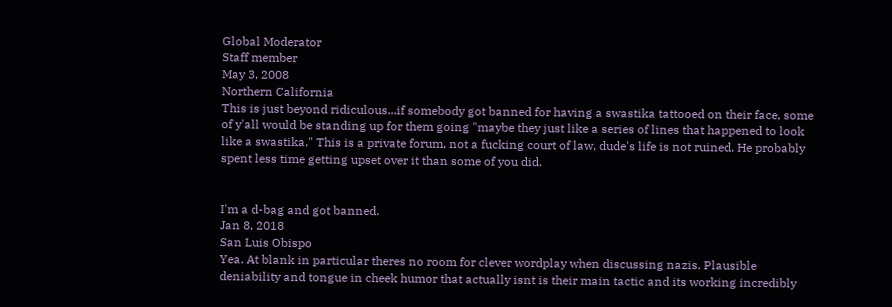Global Moderator
Staff member
May 3, 2008
Northern California
This is just beyond ridiculous...if somebody got banned for having a swastika tattooed on their face, some of y'all would be standing up for them going "maybe they just like a series of lines that happened to look like a swastika." This is a private forum, not a fucking court of law, dude's life is not ruined. He probably spent less time getting upset over it than some of you did.


I'm a d-bag and got banned.
Jan 8, 2018
San Luis Obispo
Yea. At blank in particular theres no room for clever wordplay when discussing nazis. Plausible deniability and tongue in cheek humor that actually isnt is their main tactic and its working incredibly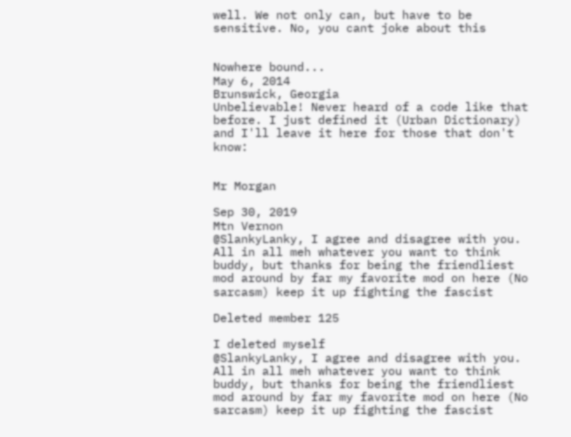well. We not only can, but have to be sensitive. No, you cant joke about this


Nowhere bound...
May 6, 2014
Brunswick, Georgia
Unbelievable! Never heard of a code like that before. I just defined it (Urban Dictionary) and I'll leave it here for those that don't know:


Mr Morgan

Sep 30, 2019
Mtn Vernon
@SlankyLanky, I agree and disagree with you. All in all meh whatever you want to think buddy, but thanks for being the friendliest mod around by far my favorite mod on here (No sarcasm) keep it up fighting the fascist

Deleted member 125

I deleted myself
@SlankyLanky, I agree and disagree with you. All in all meh whatever you want to think buddy, but thanks for being the friendliest mod around by far my favorite mod on here (No sarcasm) keep it up fighting the fascist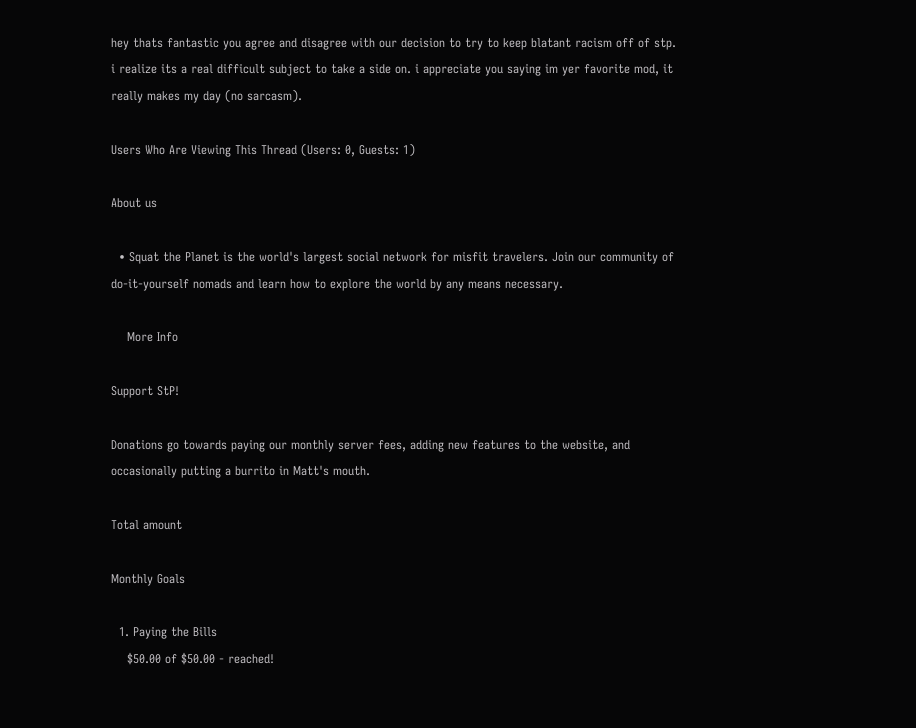hey thats fantastic you agree and disagree with our decision to try to keep blatant racism off of stp. i realize its a real difficult subject to take a side on. i appreciate you saying im yer favorite mod, it really makes my day (no sarcasm).

Users Who Are Viewing This Thread (Users: 0, Guests: 1)

About us

  • Squat the Planet is the world's largest social network for misfit travelers. Join our community of do-it-yourself nomads and learn how to explore the world by any means necessary.

    More Info

Support StP!

Donations go towards paying our monthly server fees, adding new features to the website, and occasionally putting a burrito in Matt's mouth.

Total amount

Monthly Goals

  1. Paying the Bills
    $50.00 of $50.00 - reached!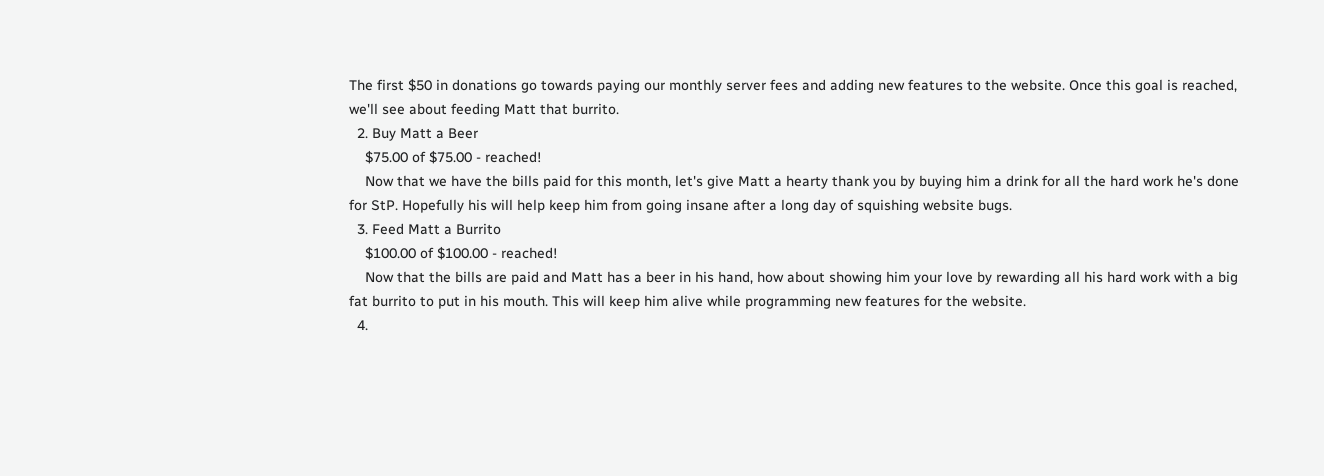The first $50 in donations go towards paying our monthly server fees and adding new features to the website. Once this goal is reached, we'll see about feeding Matt that burrito.
  2. Buy Matt a Beer
    $75.00 of $75.00 - reached!
    Now that we have the bills paid for this month, let's give Matt a hearty thank you by buying him a drink for all the hard work he's done for StP. Hopefully his will help keep him from going insane after a long day of squishing website bugs.
  3. Feed Matt a Burrito
    $100.00 of $100.00 - reached!
    Now that the bills are paid and Matt has a beer in his hand, how about showing him your love by rewarding all his hard work with a big fat burrito to put in his mouth. This will keep him alive while programming new features for the website.
  4.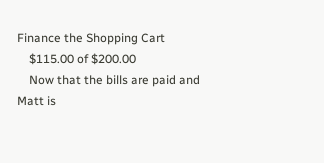Finance the Shopping Cart
    $115.00 of $200.00
    Now that the bills are paid and Matt is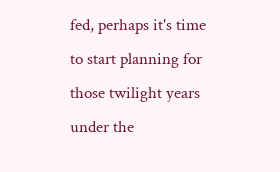fed, perhaps it's time to start planning for those twilight years under the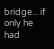bridge... if only he had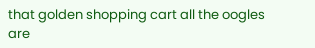that golden shopping cart all the oogles are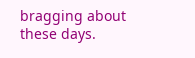bragging about these days.